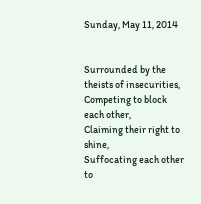Sunday, May 11, 2014


Surrounded by the theists of insecurities,
Competing to block each other,
Claiming their right to shine,
Suffocating each other to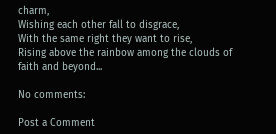charm,
Wishing each other fall to disgrace,
With the same right they want to rise,
Rising above the rainbow among the clouds of faith and beyond...

No comments:

Post a Comment